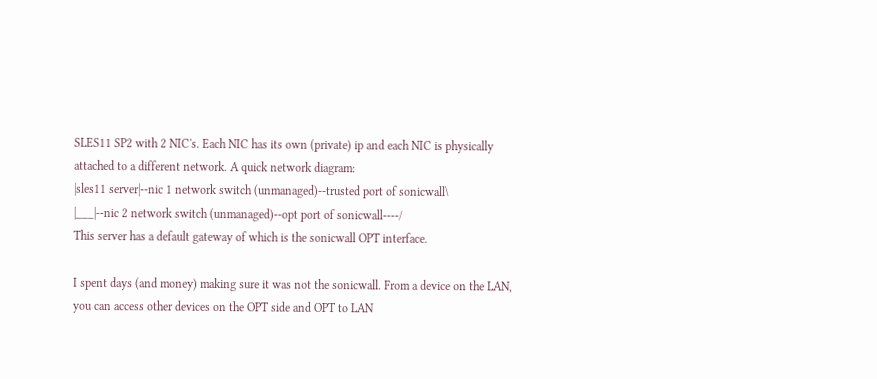SLES11 SP2 with 2 NIC's. Each NIC has its own (private) ip and each NIC is physically attached to a different network. A quick network diagram:
|sles11 server|--nic 1 network switch (unmanaged)--trusted port of sonicwall\
|___|--nic 2 network switch (unmanaged)--opt port of sonicwall----/
This server has a default gateway of which is the sonicwall OPT interface.

I spent days (and money) making sure it was not the sonicwall. From a device on the LAN, you can access other devices on the OPT side and OPT to LAN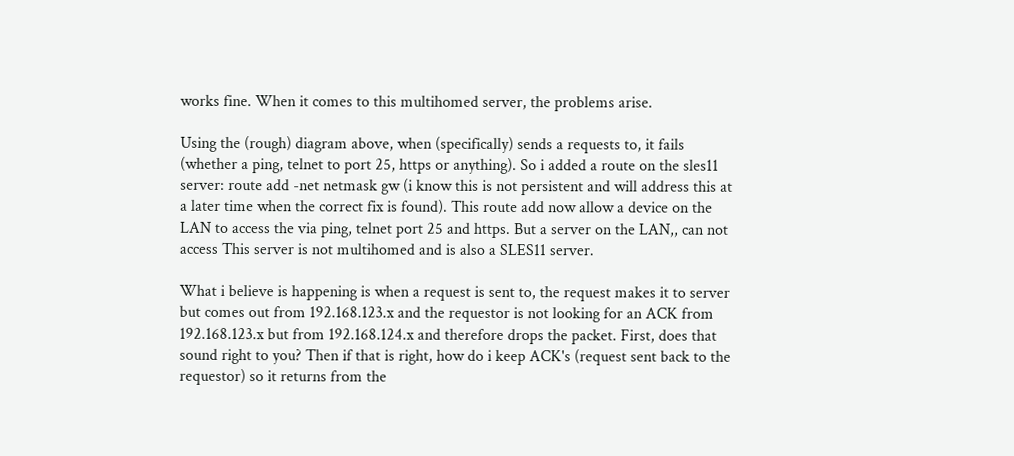works fine. When it comes to this multihomed server, the problems arise.

Using the (rough) diagram above, when (specifically) sends a requests to, it fails (whether a ping, telnet to port 25, https or anything). So i added a route on the sles11 server: route add -net netmask gw (i know this is not persistent and will address this at a later time when the correct fix is found). This route add now allow a device on the LAN to access the via ping, telnet port 25 and https. But a server on the LAN,, can not access This server is not multihomed and is also a SLES11 server.

What i believe is happening is when a request is sent to, the request makes it to server but comes out from 192.168.123.x and the requestor is not looking for an ACK from 192.168.123.x but from 192.168.124.x and therefore drops the packet. First, does that sound right to you? Then if that is right, how do i keep ACK's (request sent back to the requestor) so it returns from the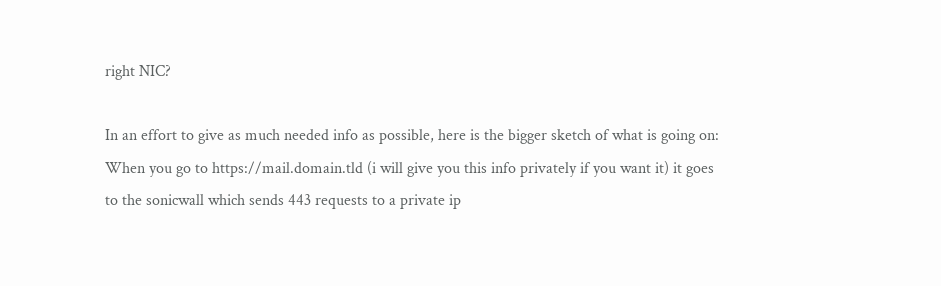right NIC?

In an effort to give as much needed info as possible, here is the bigger sketch of what is going on:
When you go to https://mail.domain.tld (i will give you this info privately if you want it) it goes to the sonicwall which sends 443 requests to a private ip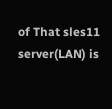of That sles11 server(LAN) is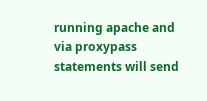running apache and via proxypass statements will send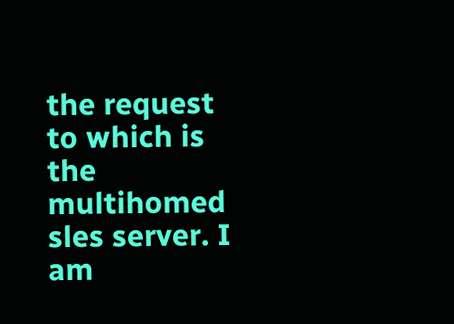the request to which is the multihomed sles server. I am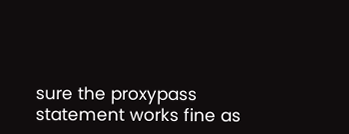sure the proxypass statement works fine as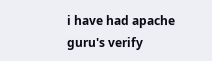i have had apache guru's verify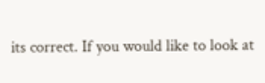its correct. If you would like to look at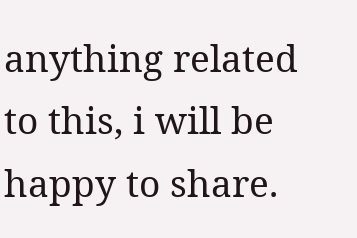anything related to this, i will be happy to share.